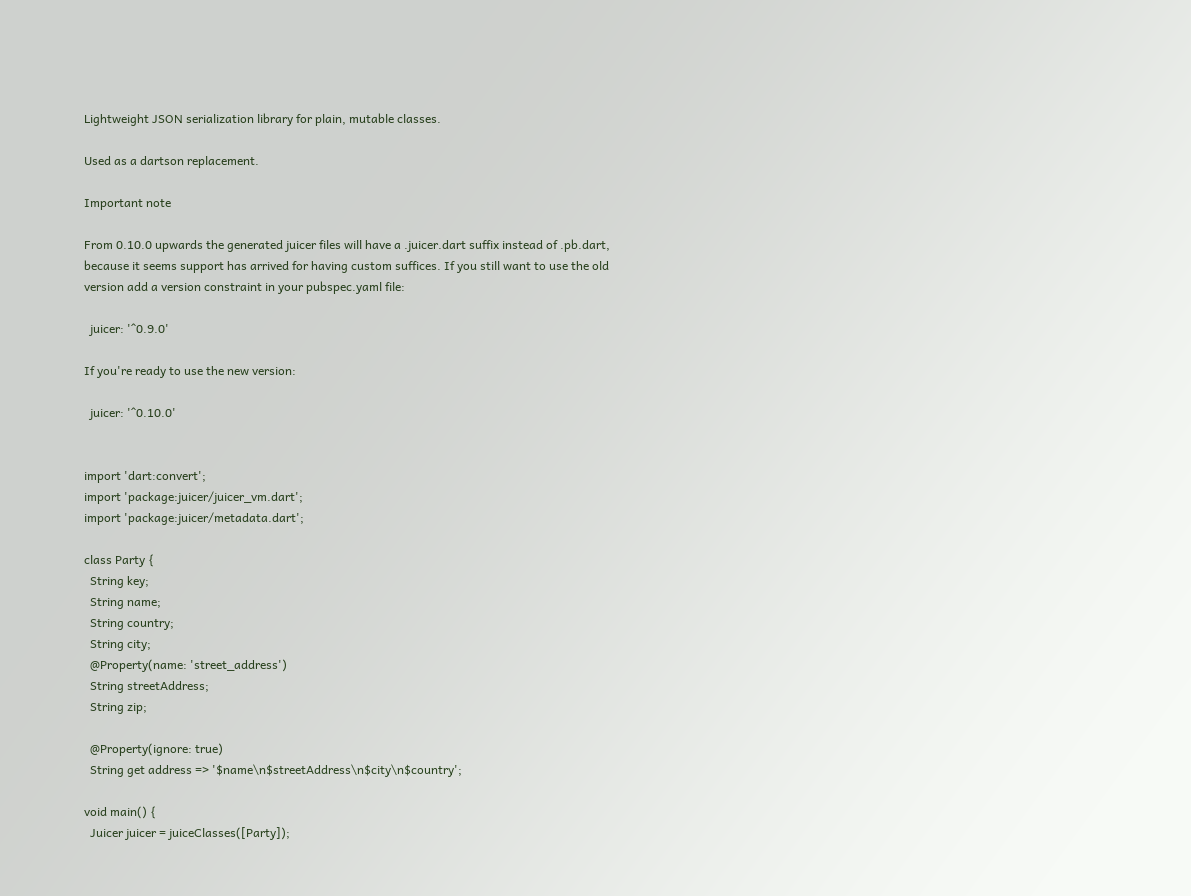Lightweight JSON serialization library for plain, mutable classes.

Used as a dartson replacement.

Important note

From 0.10.0 upwards the generated juicer files will have a .juicer.dart suffix instead of .pb.dart, because it seems support has arrived for having custom suffices. If you still want to use the old version add a version constraint in your pubspec.yaml file:

  juicer: '^0.9.0'

If you're ready to use the new version:

  juicer: '^0.10.0'


import 'dart:convert';
import 'package:juicer/juicer_vm.dart';
import 'package:juicer/metadata.dart';

class Party {
  String key;
  String name;
  String country;
  String city;
  @Property(name: 'street_address')
  String streetAddress;
  String zip;

  @Property(ignore: true)
  String get address => '$name\n$streetAddress\n$city\n$country';

void main() {
  Juicer juicer = juiceClasses([Party]);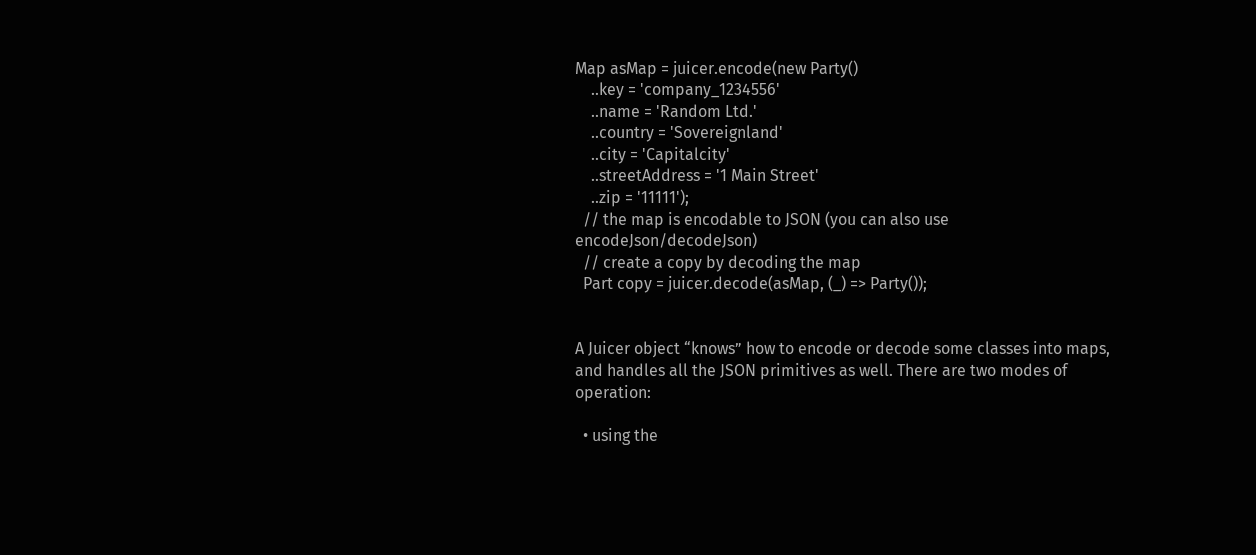Map asMap = juicer.encode(new Party()
    ..key = 'company_1234556'
    ..name = 'Random Ltd.'
    ..country = 'Sovereignland'
    ..city = 'Capitalcity'
    ..streetAddress = '1 Main Street'
    ..zip = '11111');
  // the map is encodable to JSON (you can also use encodeJson/decodeJson)
  // create a copy by decoding the map
  Part copy = juicer.decode(asMap, (_) => Party());


A Juicer object “knows” how to encode or decode some classes into maps, and handles all the JSON primitives as well. There are two modes of operation:

  • using the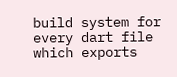build system for every dart file which exports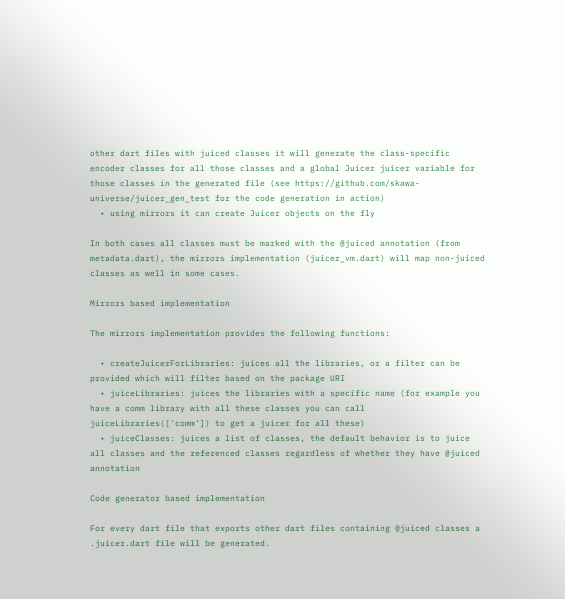other dart files with juiced classes it will generate the class-specific encoder classes for all those classes and a global Juicer juicer variable for those classes in the generated file (see https://github.com/skawa-universe/juicer_gen_test for the code generation in action)
  • using mirrors it can create Juicer objects on the fly

In both cases all classes must be marked with the @juiced annotation (from metadata.dart), the mirrors implementation (juicer_vm.dart) will map non-juiced classes as well in some cases.

Mirrors based implementation

The mirrors implementation provides the following functions:

  • createJuicerForLibraries: juices all the libraries, or a filter can be provided which will filter based on the package URI
  • juiceLibraries: juices the libraries with a specific name (for example you have a comm library with all these classes you can call juiceLibraries(['comm']) to get a juicer for all these)
  • juiceClasses: juices a list of classes, the default behavior is to juice all classes and the referenced classes regardless of whether they have @juiced annotation

Code generator based implementation

For every dart file that exports other dart files containing @juiced classes a .juicer.dart file will be generated.